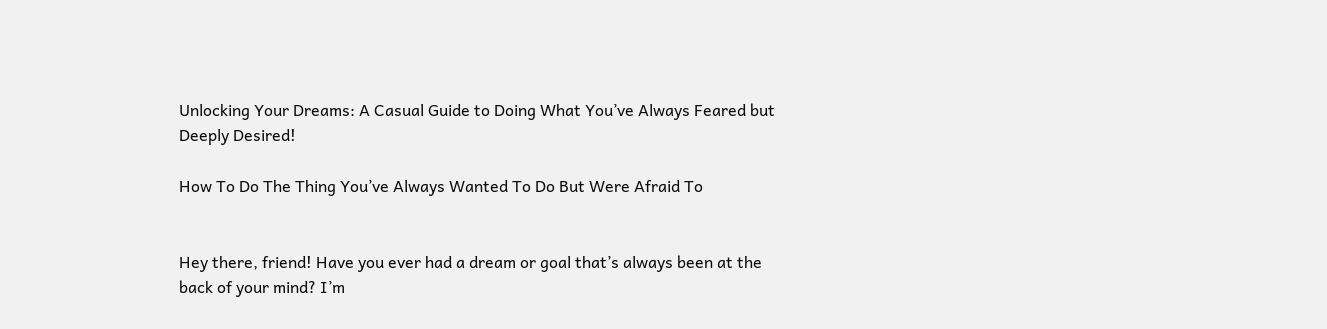Unlocking Your Dreams: A Casual Guide to Doing What You’ve Always Feared but Deeply Desired!

How To Do The Thing You’ve Always Wanted To Do But Were Afraid To


Hey there, friend! Have you ever had a dream or goal that’s always been at the back of your mind? I’m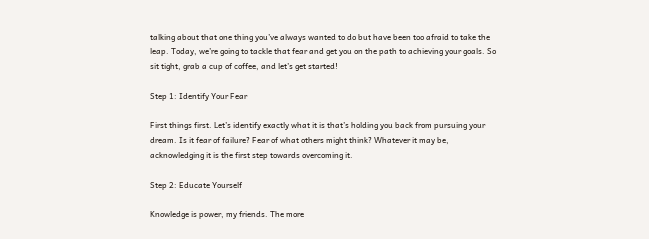talking about that one thing you’ve always wanted to do but have been too afraid to take the leap. Today, we’re going to tackle that fear and get you on the path to achieving your goals. So sit tight, grab a cup of coffee, and let’s get started!

Step 1: Identify Your Fear

First things first. Let’s identify exactly what it is that’s holding you back from pursuing your dream. Is it fear of failure? Fear of what others might think? Whatever it may be, acknowledging it is the first step towards overcoming it.

Step 2: Educate Yourself

Knowledge is power, my friends. The more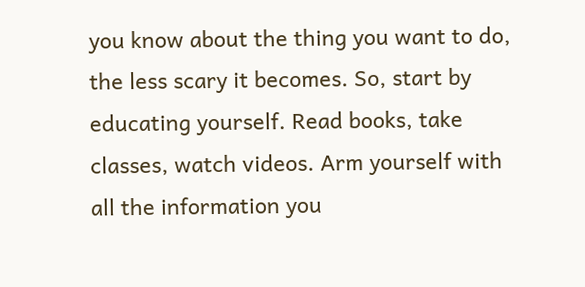you know about the thing you want to do, the less scary it becomes. So, start by educating yourself. Read books, take classes, watch videos. Arm yourself with all the information you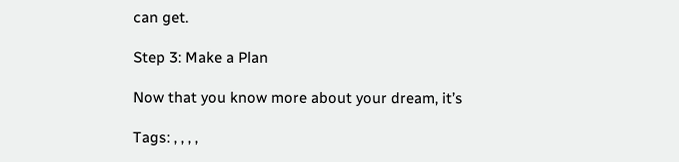can get.

Step 3: Make a Plan

Now that you know more about your dream, it’s

Tags: , , , ,